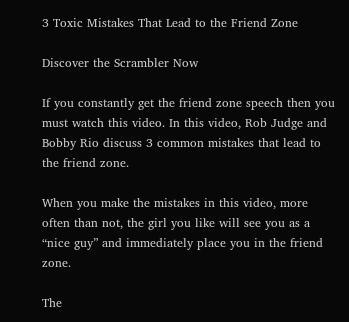3 Toxic Mistakes That Lead to the Friend Zone

Discover the Scrambler Now

If you constantly get the friend zone speech then you must watch this video. In this video, Rob Judge and Bobby Rio discuss 3 common mistakes that lead to the friend zone.

When you make the mistakes in this video, more often than not, the girl you like will see you as a “nice guy” and immediately place you in the friend zone.

The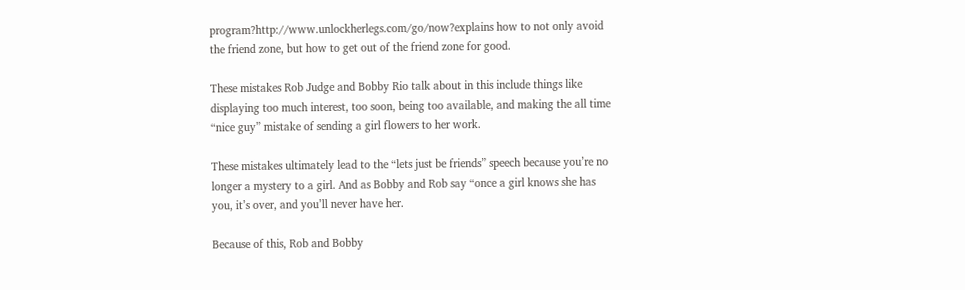program?http://www.unlockherlegs.com/go/now?explains how to not only avoid the friend zone, but how to get out of the friend zone for good.

These mistakes Rob Judge and Bobby Rio talk about in this include things like displaying too much interest, too soon, being too available, and making the all time “nice guy” mistake of sending a girl flowers to her work.

These mistakes ultimately lead to the “lets just be friends” speech because you’re no longer a mystery to a girl. And as Bobby and Rob say “once a girl knows she has you, it’s over, and you’ll never have her.

Because of this, Rob and Bobby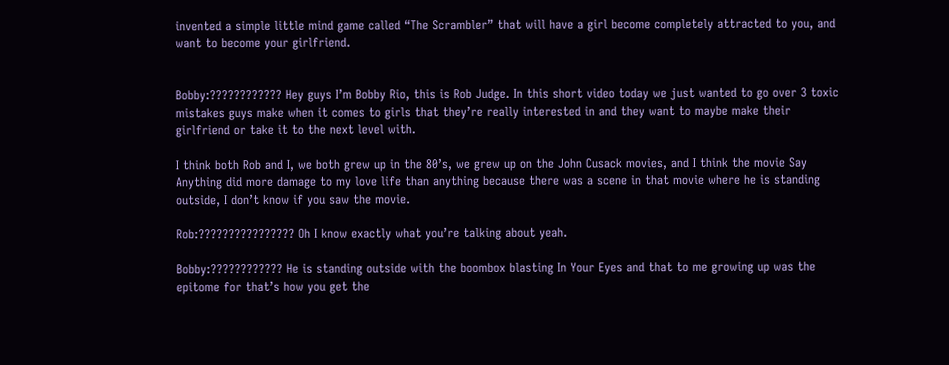invented a simple little mind game called “The Scrambler” that will have a girl become completely attracted to you, and want to become your girlfriend.


Bobby:???????????? Hey guys I’m Bobby Rio, this is Rob Judge. In this short video today we just wanted to go over 3 toxic mistakes guys make when it comes to girls that they’re really interested in and they want to maybe make their girlfriend or take it to the next level with.

I think both Rob and I, we both grew up in the 80’s, we grew up on the John Cusack movies, and I think the movie Say Anything did more damage to my love life than anything because there was a scene in that movie where he is standing outside, I don’t know if you saw the movie.

Rob:???????????????? Oh I know exactly what you’re talking about yeah.

Bobby:???????????? He is standing outside with the boombox blasting In Your Eyes and that to me growing up was the epitome for that’s how you get the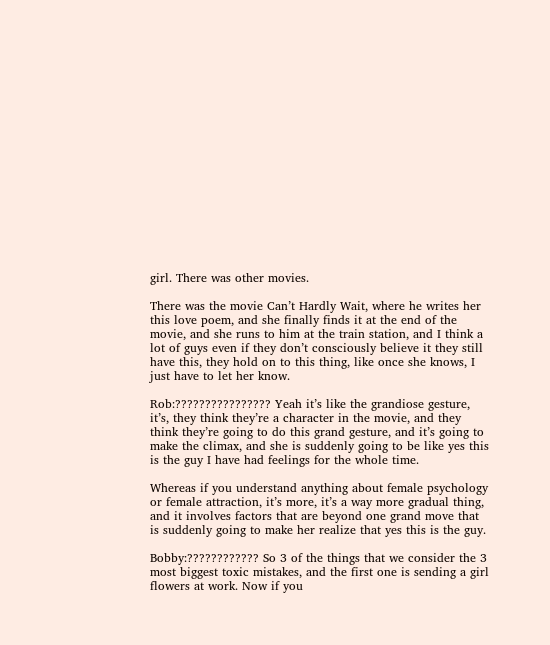girl. There was other movies.

There was the movie Can’t Hardly Wait, where he writes her this love poem, and she finally finds it at the end of the movie, and she runs to him at the train station, and I think a lot of guys even if they don’t consciously believe it they still have this, they hold on to this thing, like once she knows, I just have to let her know.

Rob:???????????????? Yeah it’s like the grandiose gesture, it’s, they think they’re a character in the movie, and they think they’re going to do this grand gesture, and it’s going to make the climax, and she is suddenly going to be like yes this is the guy I have had feelings for the whole time.

Whereas if you understand anything about female psychology or female attraction, it’s more, it’s a way more gradual thing, and it involves factors that are beyond one grand move that is suddenly going to make her realize that yes this is the guy.

Bobby:???????????? So 3 of the things that we consider the 3 most biggest toxic mistakes, and the first one is sending a girl flowers at work. Now if you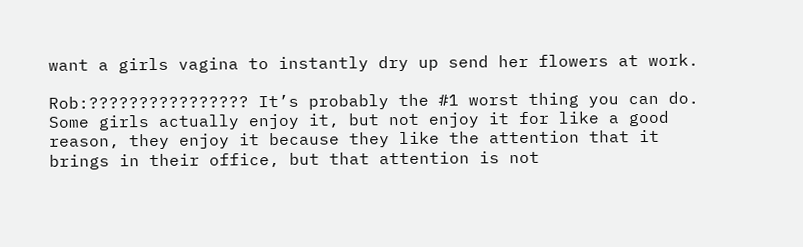want a girls vagina to instantly dry up send her flowers at work.

Rob:???????????????? It’s probably the #1 worst thing you can do. Some girls actually enjoy it, but not enjoy it for like a good reason, they enjoy it because they like the attention that it brings in their office, but that attention is not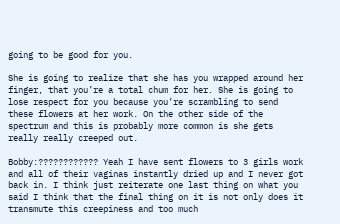going to be good for you.

She is going to realize that she has you wrapped around her finger, that you’re a total chum for her. She is going to lose respect for you because you’re scrambling to send these flowers at her work. On the other side of the spectrum and this is probably more common is she gets really really creeped out.

Bobby:???????????? Yeah I have sent flowers to 3 girls work and all of their vaginas instantly dried up and I never got back in. I think just reiterate one last thing on what you said I think that the final thing on it is not only does it transmute this creepiness and too much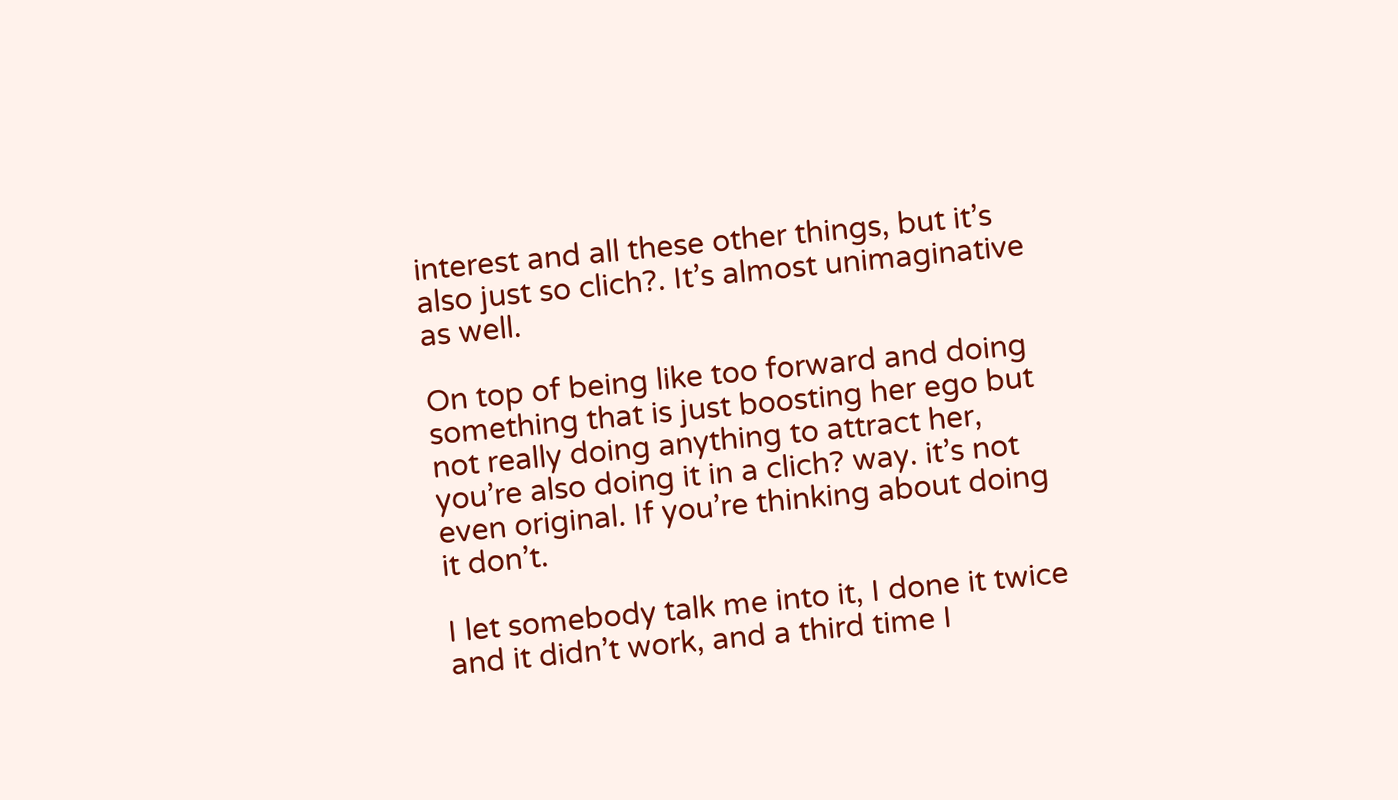interest and all these other things, but it’s also just so clich?. It’s almost unimaginative as well.

On top of being like too forward and doing something that is just boosting her ego but not really doing anything to attract her, you’re also doing it in a clich? way. it’s not even original. If you’re thinking about doing it don’t.

I let somebody talk me into it, I done it twice and it didn’t work, and a third time I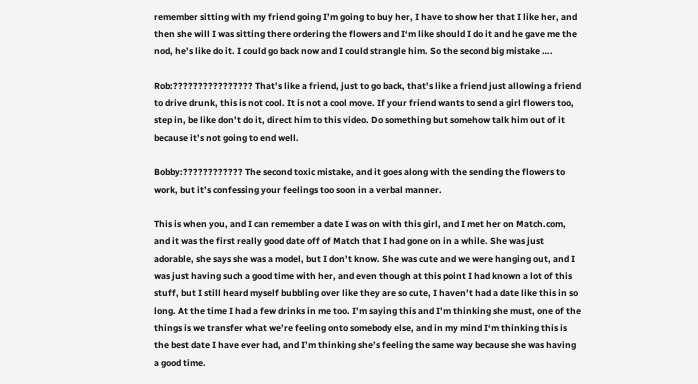remember sitting with my friend going I’m going to buy her, I have to show her that I like her, and then she will I was sitting there ordering the flowers and I‘m like should I do it and he gave me the nod, he’s like do it. I could go back now and I could strangle him. So the second big mistake ….

Rob:???????????????? That’s like a friend, just to go back, that’s like a friend just allowing a friend to drive drunk, this is not cool. It is not a cool move. If your friend wants to send a girl flowers too, step in, be like don’t do it, direct him to this video. Do something but somehow talk him out of it because it’s not going to end well.

Bobby:???????????? The second toxic mistake, and it goes along with the sending the flowers to work, but it’s confessing your feelings too soon in a verbal manner.

This is when you, and I can remember a date I was on with this girl, and I met her on Match.com, and it was the first really good date off of Match that I had gone on in a while. She was just adorable, she says she was a model, but I don’t know. She was cute and we were hanging out, and I was just having such a good time with her, and even though at this point I had known a lot of this stuff, but I still heard myself bubbling over like they are so cute, I haven’t had a date like this in so long. At the time I had a few drinks in me too. I’m saying this and I’m thinking she must, one of the things is we transfer what we’re feeling onto somebody else, and in my mind I‘m thinking this is the best date I have ever had, and I’m thinking she’s feeling the same way because she was having a good time.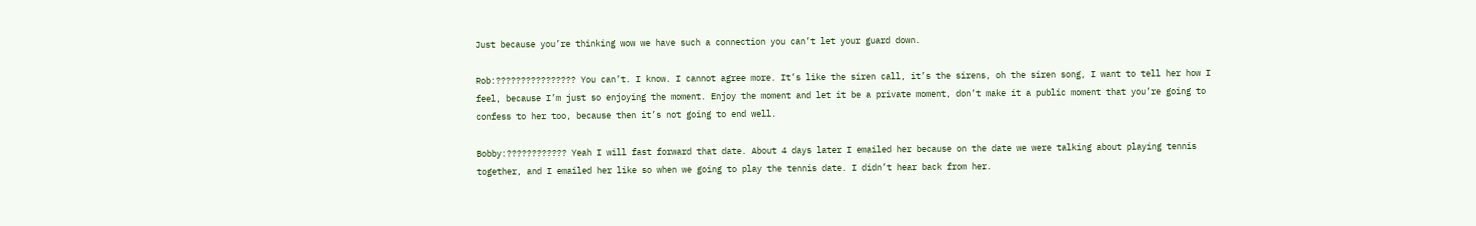Just because you’re thinking wow we have such a connection you can’t let your guard down.

Rob:???????????????? You can’t. I know. I cannot agree more. It’s like the siren call, it’s the sirens, oh the siren song, I want to tell her how I feel, because I’m just so enjoying the moment. Enjoy the moment and let it be a private moment, don’t make it a public moment that you’re going to confess to her too, because then it’s not going to end well.

Bobby:???????????? Yeah I will fast forward that date. About 4 days later I emailed her because on the date we were talking about playing tennis together, and I emailed her like so when we going to play the tennis date. I didn’t hear back from her.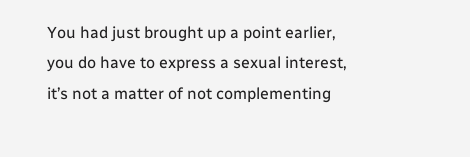You had just brought up a point earlier, you do have to express a sexual interest, it’s not a matter of not complementing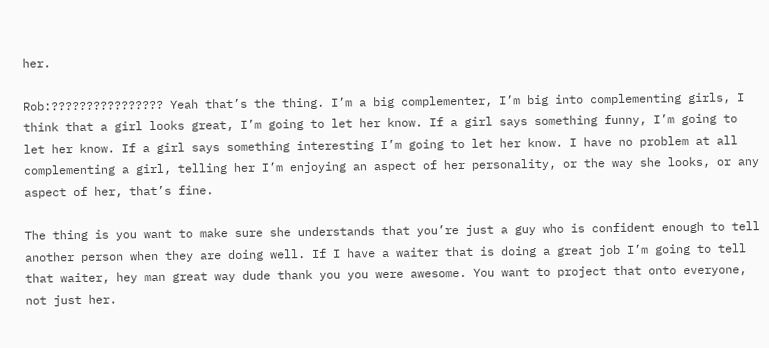her.

Rob:???????????????? Yeah that’s the thing. I’m a big complementer, I’m big into complementing girls, I think that a girl looks great, I’m going to let her know. If a girl says something funny, I’m going to let her know. If a girl says something interesting I’m going to let her know. I have no problem at all complementing a girl, telling her I’m enjoying an aspect of her personality, or the way she looks, or any aspect of her, that’s fine.

The thing is you want to make sure she understands that you’re just a guy who is confident enough to tell another person when they are doing well. If I have a waiter that is doing a great job I’m going to tell that waiter, hey man great way dude thank you you were awesome. You want to project that onto everyone, not just her.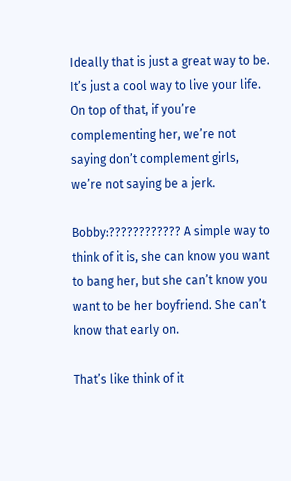Ideally that is just a great way to be. It’s just a cool way to live your life. On top of that, if you’re complementing her, we’re not saying don’t complement girls, we’re not saying be a jerk.

Bobby:???????????? A simple way to think of it is, she can know you want to bang her, but she can’t know you want to be her boyfriend. She can’t know that early on.

That’s like think of it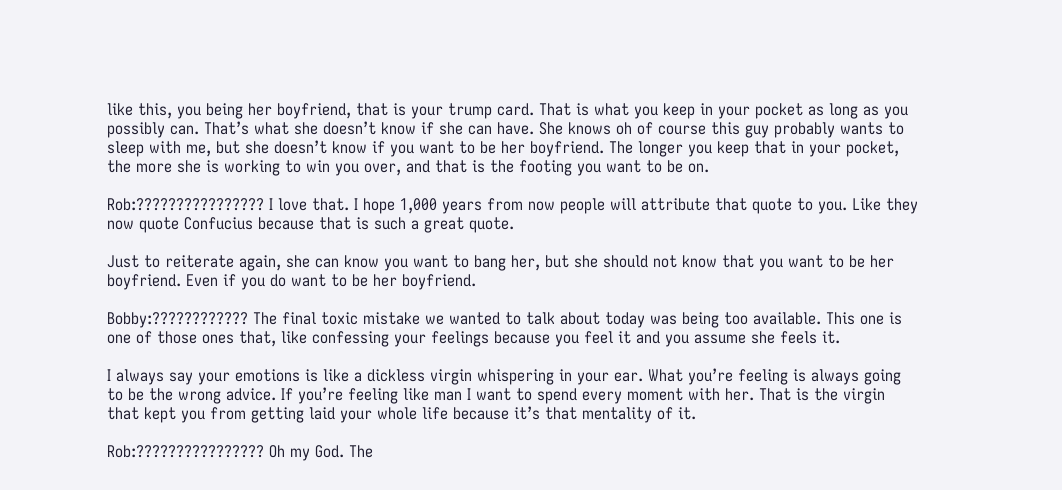like this, you being her boyfriend, that is your trump card. That is what you keep in your pocket as long as you possibly can. That’s what she doesn’t know if she can have. She knows oh of course this guy probably wants to sleep with me, but she doesn’t know if you want to be her boyfriend. The longer you keep that in your pocket, the more she is working to win you over, and that is the footing you want to be on.

Rob:???????????????? I love that. I hope 1,000 years from now people will attribute that quote to you. Like they now quote Confucius because that is such a great quote.

Just to reiterate again, she can know you want to bang her, but she should not know that you want to be her boyfriend. Even if you do want to be her boyfriend.

Bobby:???????????? The final toxic mistake we wanted to talk about today was being too available. This one is one of those ones that, like confessing your feelings because you feel it and you assume she feels it.

I always say your emotions is like a dickless virgin whispering in your ear. What you’re feeling is always going to be the wrong advice. If you’re feeling like man I want to spend every moment with her. That is the virgin that kept you from getting laid your whole life because it’s that mentality of it.

Rob:???????????????? Oh my God. The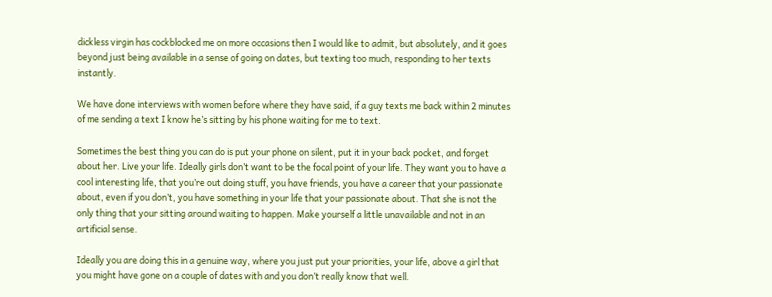dickless virgin has cockblocked me on more occasions then I would like to admit, but absolutely, and it goes beyond just being available in a sense of going on dates, but texting too much, responding to her texts instantly.

We have done interviews with women before where they have said, if a guy texts me back within 2 minutes of me sending a text I know he’s sitting by his phone waiting for me to text.

Sometimes the best thing you can do is put your phone on silent, put it in your back pocket, and forget about her. Live your life. Ideally girls don’t want to be the focal point of your life. They want you to have a cool interesting life, that you’re out doing stuff, you have friends, you have a career that your passionate about, even if you don’t, you have something in your life that your passionate about. That she is not the only thing that your sitting around waiting to happen. Make yourself a little unavailable and not in an artificial sense.

Ideally you are doing this in a genuine way, where you just put your priorities, your life, above a girl that you might have gone on a couple of dates with and you don’t really know that well.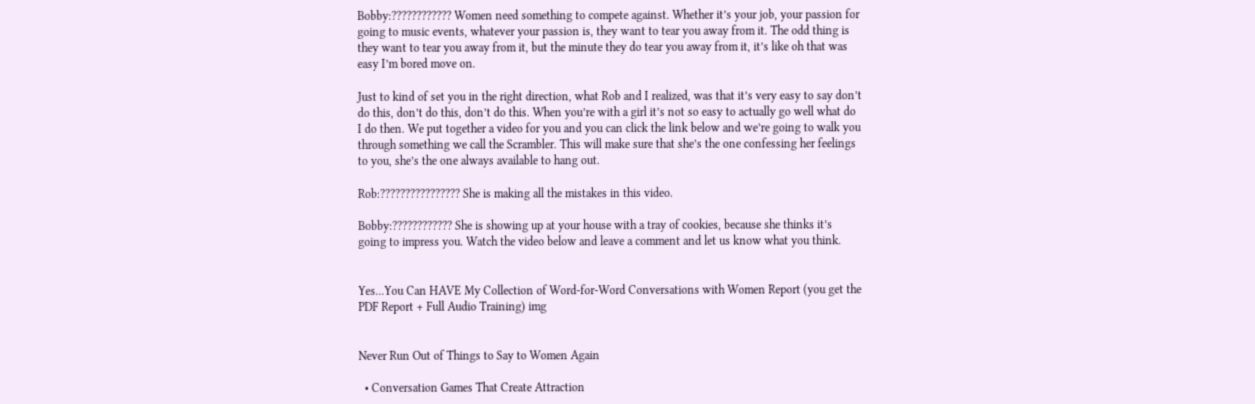Bobby:???????????? Women need something to compete against. Whether it’s your job, your passion for going to music events, whatever your passion is, they want to tear you away from it. The odd thing is they want to tear you away from it, but the minute they do tear you away from it, it’s like oh that was easy I’m bored move on.

Just to kind of set you in the right direction, what Rob and I realized, was that it’s very easy to say don’t do this, don’t do this, don’t do this. When you’re with a girl it’s not so easy to actually go well what do I do then. We put together a video for you and you can click the link below and we’re going to walk you through something we call the Scrambler. This will make sure that she’s the one confessing her feelings to you, she’s the one always available to hang out.

Rob:???????????????? She is making all the mistakes in this video.

Bobby:???????????? She is showing up at your house with a tray of cookies, because she thinks it’s going to impress you. Watch the video below and leave a comment and let us know what you think.


Yes...You Can HAVE My Collection of Word-for-Word Conversations with Women Report (you get the PDF Report + Full Audio Training) img


Never Run Out of Things to Say to Women Again

  • Conversation Games That Create Attraction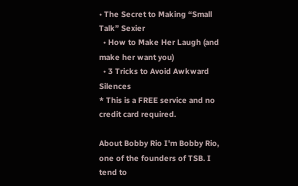• The Secret to Making “Small Talk” Sexier
  • How to Make Her Laugh (and make her want you)
  • 3 Tricks to Avoid Awkward Silences
* This is a FREE service and no credit card required.

About Bobby Rio I'm Bobby Rio, one of the founders of TSB. I tend to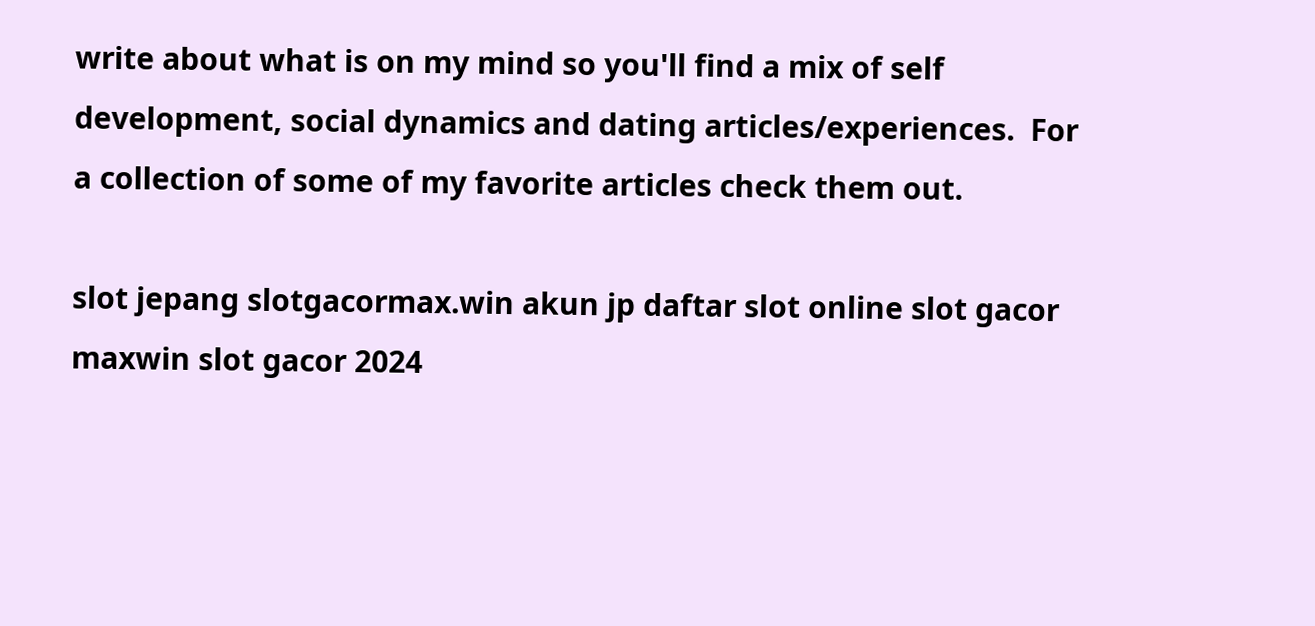write about what is on my mind so you'll find a mix of self development, social dynamics and dating articles/experiences.  For a collection of some of my favorite articles check them out.

slot jepang slotgacormax.win akun jp daftar slot online slot gacor maxwin slot gacor 2024